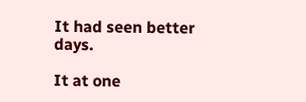It had seen better days.

It at one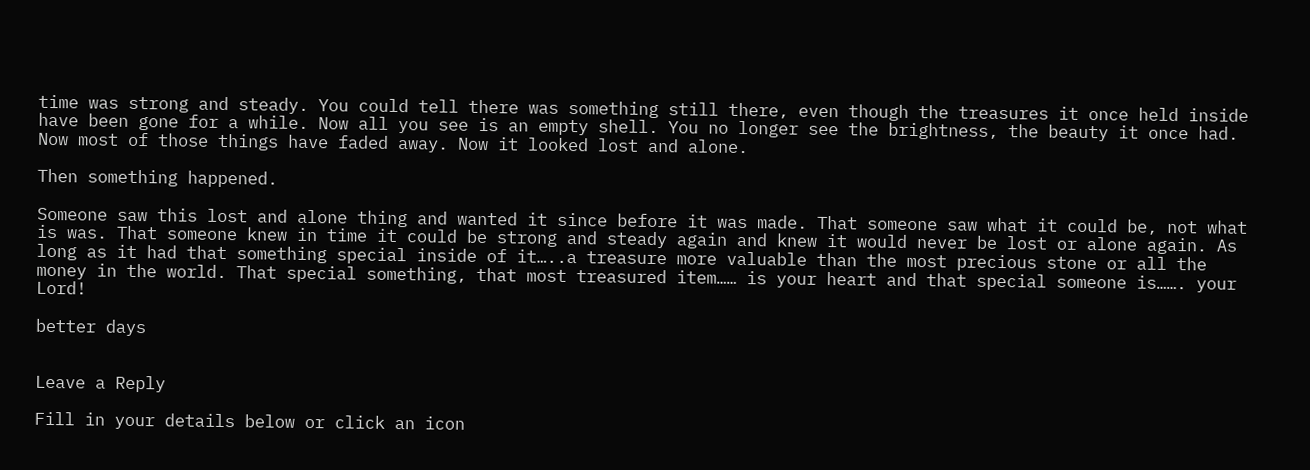time was strong and steady. You could tell there was something still there, even though the treasures it once held inside have been gone for a while. Now all you see is an empty shell. You no longer see the brightness, the beauty it once had. Now most of those things have faded away. Now it looked lost and alone.

Then something happened.

Someone saw this lost and alone thing and wanted it since before it was made. That someone saw what it could be, not what is was. That someone knew in time it could be strong and steady again and knew it would never be lost or alone again. As long as it had that something special inside of it…..a treasure more valuable than the most precious stone or all the money in the world. That special something, that most treasured item…… is your heart and that special someone is……. your Lord!

better days


Leave a Reply

Fill in your details below or click an icon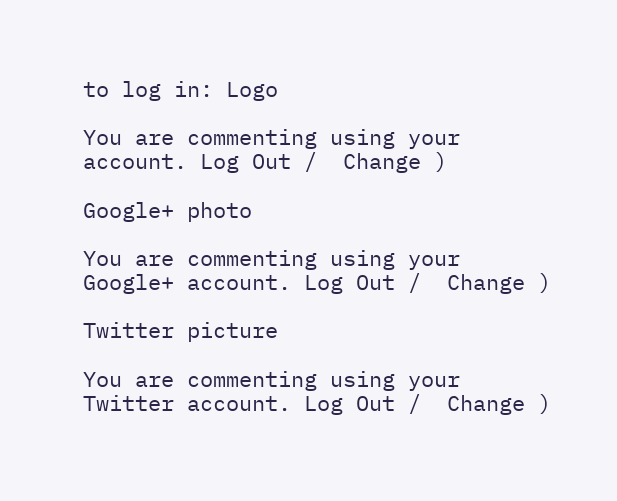to log in: Logo

You are commenting using your account. Log Out /  Change )

Google+ photo

You are commenting using your Google+ account. Log Out /  Change )

Twitter picture

You are commenting using your Twitter account. Log Out /  Change )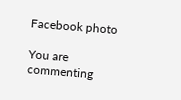Facebook photo

You are commenting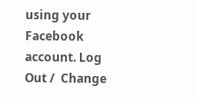using your Facebook account. Log Out /  Change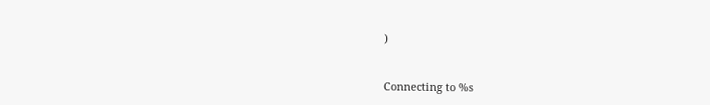)


Connecting to %s